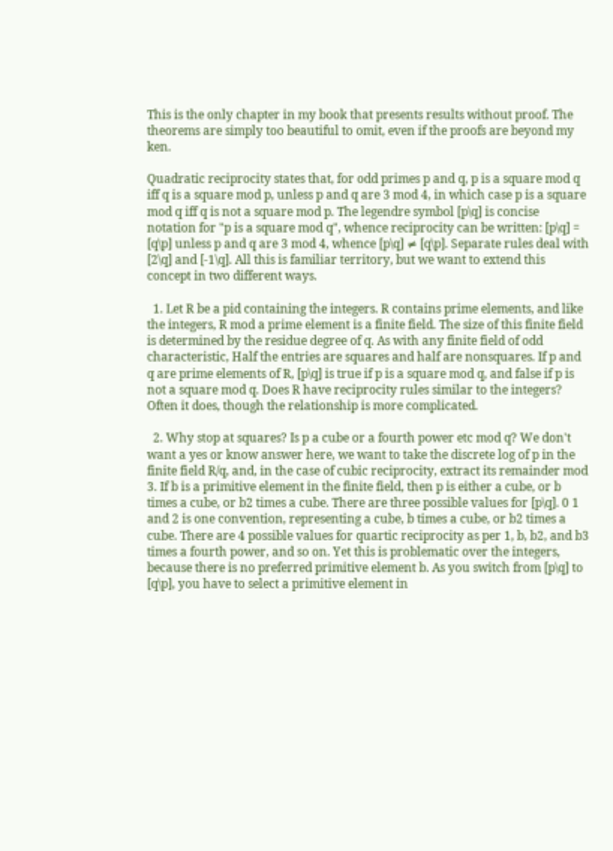This is the only chapter in my book that presents results without proof. The theorems are simply too beautiful to omit, even if the proofs are beyond my ken.

Quadratic reciprocity states that, for odd primes p and q, p is a square mod q iff q is a square mod p, unless p and q are 3 mod 4, in which case p is a square mod q iff q is not a square mod p. The legendre symbol [p\q] is concise notation for "p is a square mod q", whence reciprocity can be written: [p\q] = [q\p] unless p and q are 3 mod 4, whence [p\q] ≠ [q\p]. Separate rules deal with [2\q] and [-1\q]. All this is familiar territory, but we want to extend this concept in two different ways.

  1. Let R be a pid containing the integers. R contains prime elements, and like the integers, R mod a prime element is a finite field. The size of this finite field is determined by the residue degree of q. As with any finite field of odd characteristic, Half the entries are squares and half are nonsquares. If p and q are prime elements of R, [p\q] is true if p is a square mod q, and false if p is not a square mod q. Does R have reciprocity rules similar to the integers? Often it does, though the relationship is more complicated.

  2. Why stop at squares? Is p a cube or a fourth power etc mod q? We don't want a yes or know answer here, we want to take the discrete log of p in the finite field R/q, and, in the case of cubic reciprocity, extract its remainder mod 3. If b is a primitive element in the finite field, then p is either a cube, or b times a cube, or b2 times a cube. There are three possible values for [p\q]. 0 1 and 2 is one convention, representing a cube, b times a cube, or b2 times a cube. There are 4 possible values for quartic reciprocity as per 1, b, b2, and b3 times a fourth power, and so on. Yet this is problematic over the integers, because there is no preferred primitive element b. As you switch from [p\q] to [q\p], you have to select a primitive element in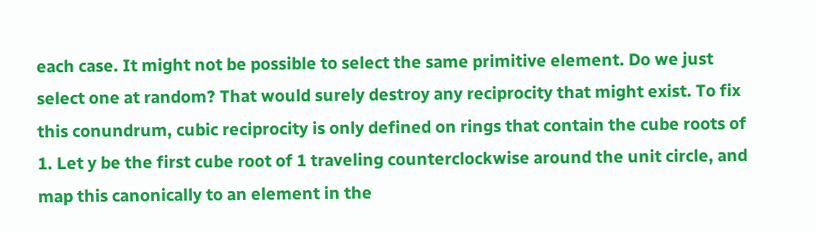each case. It might not be possible to select the same primitive element. Do we just select one at random? That would surely destroy any reciprocity that might exist. To fix this conundrum, cubic reciprocity is only defined on rings that contain the cube roots of 1. Let y be the first cube root of 1 traveling counterclockwise around the unit circle, and map this canonically to an element in the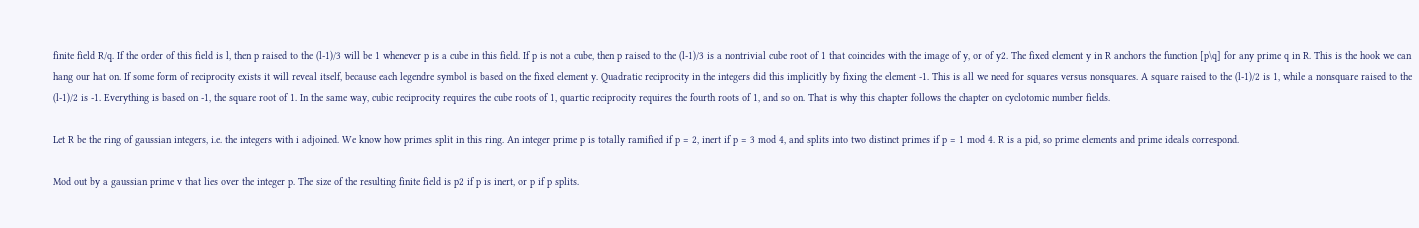finite field R/q. If the order of this field is l, then p raised to the (l-1)/3 will be 1 whenever p is a cube in this field. If p is not a cube, then p raised to the (l-1)/3 is a nontrivial cube root of 1 that coincides with the image of y, or of y2. The fixed element y in R anchors the function [p\q] for any prime q in R. This is the hook we can hang our hat on. If some form of reciprocity exists it will reveal itself, because each legendre symbol is based on the fixed element y. Quadratic reciprocity in the integers did this implicitly by fixing the element -1. This is all we need for squares versus nonsquares. A square raised to the (l-1)/2 is 1, while a nonsquare raised to the (l-1)/2 is -1. Everything is based on -1, the square root of 1. In the same way, cubic reciprocity requires the cube roots of 1, quartic reciprocity requires the fourth roots of 1, and so on. That is why this chapter follows the chapter on cyclotomic number fields.

Let R be the ring of gaussian integers, i.e. the integers with i adjoined. We know how primes split in this ring. An integer prime p is totally ramified if p = 2, inert if p = 3 mod 4, and splits into two distinct primes if p = 1 mod 4. R is a pid, so prime elements and prime ideals correspond.

Mod out by a gaussian prime v that lies over the integer p. The size of the resulting finite field is p2 if p is inert, or p if p splits.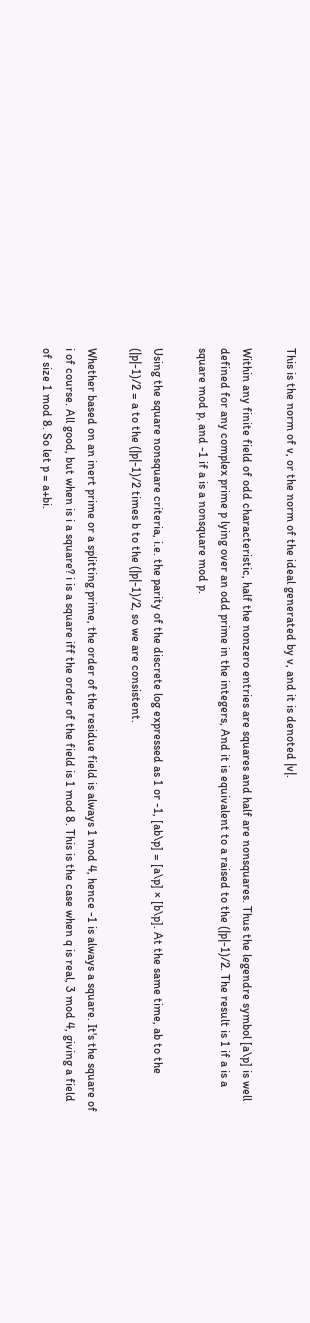This is the norm of v, or the norm of the ideal generated by v, and it is denoted |v|.

Within any finite field of odd characteristic, half the nonzero entries are squares and half are nonsquares. Thus the legendre symbol [a\p] is well defined for any complex prime p lying over an odd prime in the integers, And it is equivalent to a raised to the (|p|-1)/2. The result is 1 if a is a square mod p, and -1 if a is a nonsquare mod p.

Using the square nonsquare criteria, i.e. the parity of the discrete log expressed as 1 or -1, [ab\p] = [a\p] × [b\p]. At the same time, ab to the (|p|-1)/2 = a to the (|p|-1)/2 times b to the (|p|-1)/2, so we are consistent.

Whether based on an inert prime or a splitting prime, the order of the residue field is always 1 mod 4, hence -1 is always a square. It's the square of i of course. All good, but when is i a square? i is a square iff the order of the field is 1 mod 8. This is the case when q is real, 3 mod 4, giving a field of size 1 mod 8. So let p = a+bi.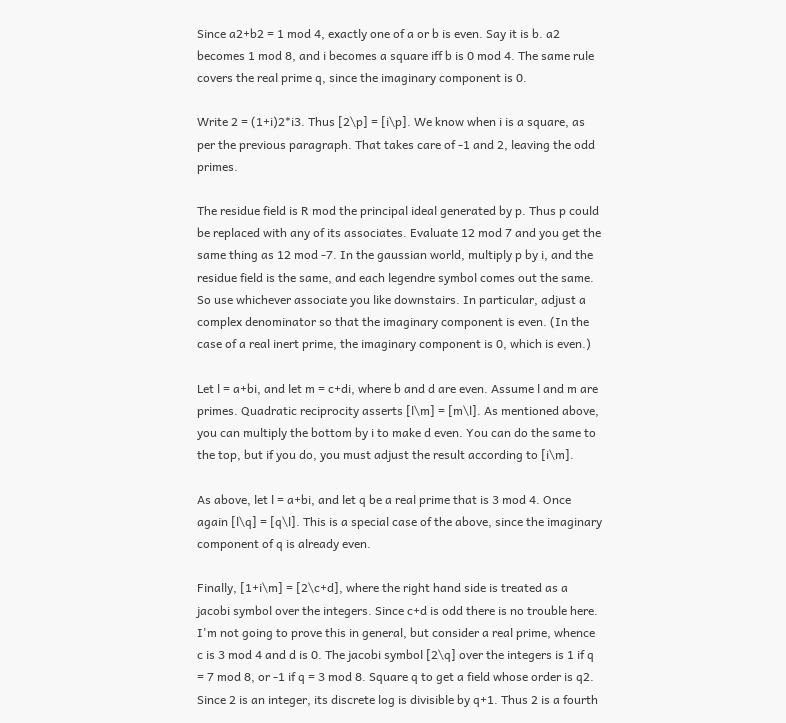Since a2+b2 = 1 mod 4, exactly one of a or b is even. Say it is b. a2 becomes 1 mod 8, and i becomes a square iff b is 0 mod 4. The same rule covers the real prime q, since the imaginary component is 0.

Write 2 = (1+i)2*i3. Thus [2\p] = [i\p]. We know when i is a square, as per the previous paragraph. That takes care of -1 and 2, leaving the odd primes.

The residue field is R mod the principal ideal generated by p. Thus p could be replaced with any of its associates. Evaluate 12 mod 7 and you get the same thing as 12 mod -7. In the gaussian world, multiply p by i, and the residue field is the same, and each legendre symbol comes out the same. So use whichever associate you like downstairs. In particular, adjust a complex denominator so that the imaginary component is even. (In the case of a real inert prime, the imaginary component is 0, which is even.)

Let l = a+bi, and let m = c+di, where b and d are even. Assume l and m are primes. Quadratic reciprocity asserts [l\m] = [m\l]. As mentioned above, you can multiply the bottom by i to make d even. You can do the same to the top, but if you do, you must adjust the result according to [i\m].

As above, let l = a+bi, and let q be a real prime that is 3 mod 4. Once again [l\q] = [q\l]. This is a special case of the above, since the imaginary component of q is already even.

Finally, [1+i\m] = [2\c+d], where the right hand side is treated as a jacobi symbol over the integers. Since c+d is odd there is no trouble here. I'm not going to prove this in general, but consider a real prime, whence c is 3 mod 4 and d is 0. The jacobi symbol [2\q] over the integers is 1 if q = 7 mod 8, or -1 if q = 3 mod 8. Square q to get a field whose order is q2. Since 2 is an integer, its discrete log is divisible by q+1. Thus 2 is a fourth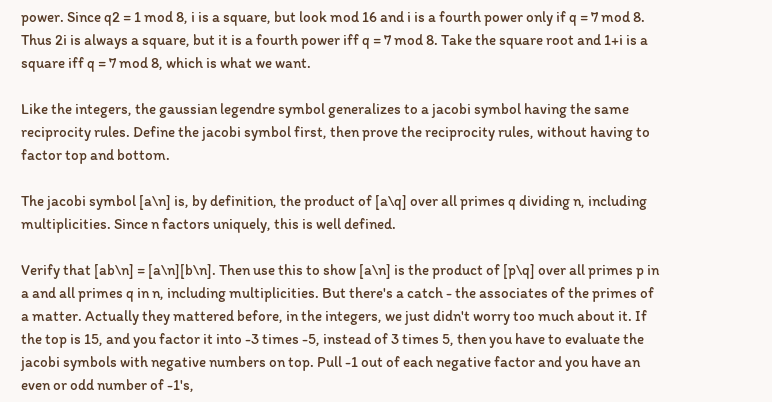power. Since q2 = 1 mod 8, i is a square, but look mod 16 and i is a fourth power only if q = 7 mod 8. Thus 2i is always a square, but it is a fourth power iff q = 7 mod 8. Take the square root and 1+i is a square iff q = 7 mod 8, which is what we want.

Like the integers, the gaussian legendre symbol generalizes to a jacobi symbol having the same reciprocity rules. Define the jacobi symbol first, then prove the reciprocity rules, without having to factor top and bottom.

The jacobi symbol [a\n] is, by definition, the product of [a\q] over all primes q dividing n, including multiplicities. Since n factors uniquely, this is well defined.

Verify that [ab\n] = [a\n][b\n]. Then use this to show [a\n] is the product of [p\q] over all primes p in a and all primes q in n, including multiplicities. But there's a catch - the associates of the primes of a matter. Actually they mattered before, in the integers, we just didn't worry too much about it. If the top is 15, and you factor it into -3 times -5, instead of 3 times 5, then you have to evaluate the jacobi symbols with negative numbers on top. Pull -1 out of each negative factor and you have an even or odd number of -1's,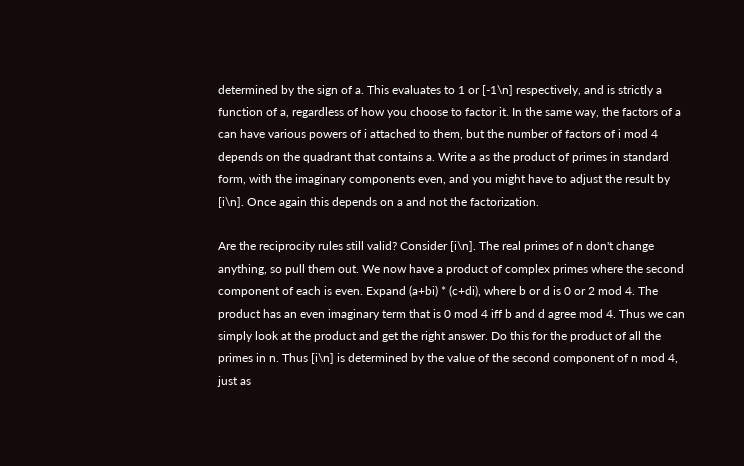determined by the sign of a. This evaluates to 1 or [-1\n] respectively, and is strictly a function of a, regardless of how you choose to factor it. In the same way, the factors of a can have various powers of i attached to them, but the number of factors of i mod 4 depends on the quadrant that contains a. Write a as the product of primes in standard form, with the imaginary components even, and you might have to adjust the result by [i\n]. Once again this depends on a and not the factorization.

Are the reciprocity rules still valid? Consider [i\n]. The real primes of n don't change anything, so pull them out. We now have a product of complex primes where the second component of each is even. Expand (a+bi) * (c+di), where b or d is 0 or 2 mod 4. The product has an even imaginary term that is 0 mod 4 iff b and d agree mod 4. Thus we can simply look at the product and get the right answer. Do this for the product of all the primes in n. Thus [i\n] is determined by the value of the second component of n mod 4, just as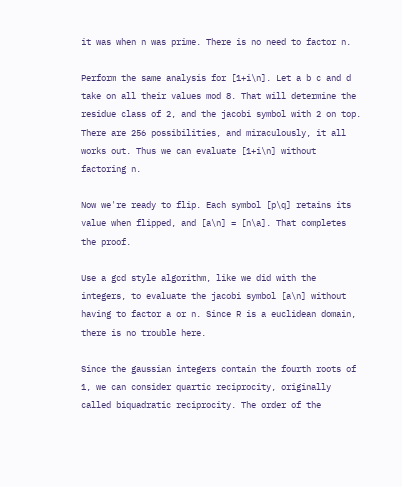it was when n was prime. There is no need to factor n.

Perform the same analysis for [1+i\n]. Let a b c and d take on all their values mod 8. That will determine the residue class of 2, and the jacobi symbol with 2 on top. There are 256 possibilities, and miraculously, it all works out. Thus we can evaluate [1+i\n] without factoring n.

Now we're ready to flip. Each symbol [p\q] retains its value when flipped, and [a\n] = [n\a]. That completes the proof.

Use a gcd style algorithm, like we did with the integers, to evaluate the jacobi symbol [a\n] without having to factor a or n. Since R is a euclidean domain, there is no trouble here.

Since the gaussian integers contain the fourth roots of 1, we can consider quartic reciprocity, originally called biquadratic reciprocity. The order of the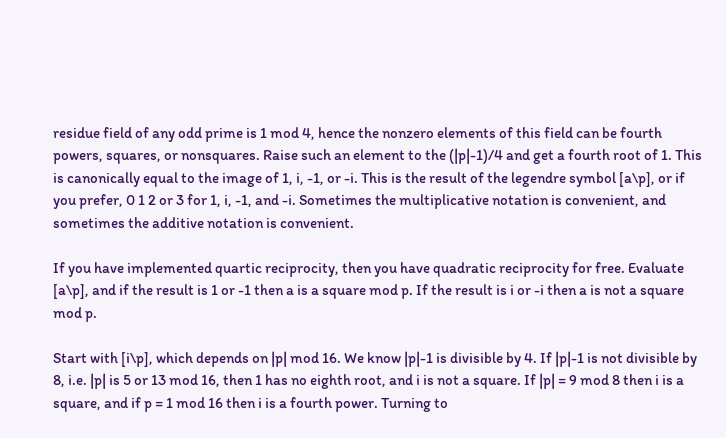residue field of any odd prime is 1 mod 4, hence the nonzero elements of this field can be fourth powers, squares, or nonsquares. Raise such an element to the (|p|-1)/4 and get a fourth root of 1. This is canonically equal to the image of 1, i, -1, or -i. This is the result of the legendre symbol [a\p], or if you prefer, 0 1 2 or 3 for 1, i, -1, and -i. Sometimes the multiplicative notation is convenient, and sometimes the additive notation is convenient.

If you have implemented quartic reciprocity, then you have quadratic reciprocity for free. Evaluate [a\p], and if the result is 1 or -1 then a is a square mod p. If the result is i or -i then a is not a square mod p.

Start with [i\p], which depends on |p| mod 16. We know |p|-1 is divisible by 4. If |p|-1 is not divisible by 8, i.e. |p| is 5 or 13 mod 16, then 1 has no eighth root, and i is not a square. If |p| = 9 mod 8 then i is a square, and if p = 1 mod 16 then i is a fourth power. Turning to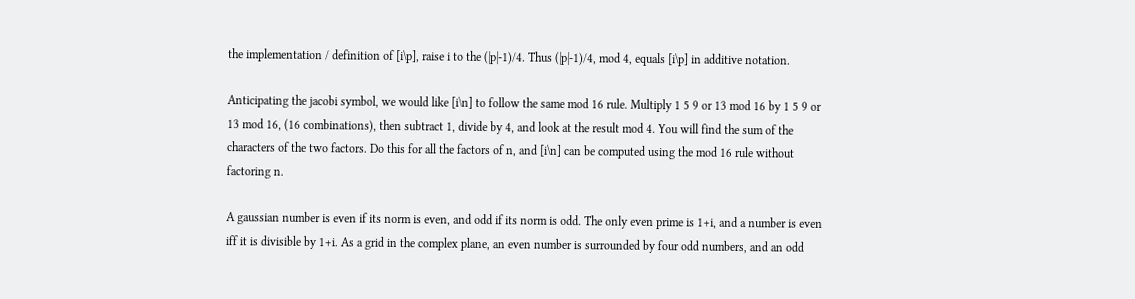the implementation / definition of [i\p], raise i to the (|p|-1)/4. Thus (|p|-1)/4, mod 4, equals [i\p] in additive notation.

Anticipating the jacobi symbol, we would like [i\n] to follow the same mod 16 rule. Multiply 1 5 9 or 13 mod 16 by 1 5 9 or 13 mod 16, (16 combinations), then subtract 1, divide by 4, and look at the result mod 4. You will find the sum of the characters of the two factors. Do this for all the factors of n, and [i\n] can be computed using the mod 16 rule without factoring n.

A gaussian number is even if its norm is even, and odd if its norm is odd. The only even prime is 1+i, and a number is even iff it is divisible by 1+i. As a grid in the complex plane, an even number is surrounded by four odd numbers, and an odd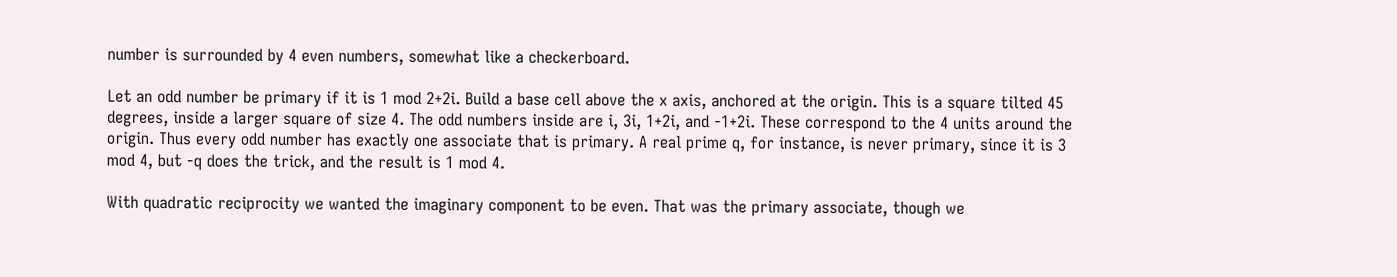number is surrounded by 4 even numbers, somewhat like a checkerboard.

Let an odd number be primary if it is 1 mod 2+2i. Build a base cell above the x axis, anchored at the origin. This is a square tilted 45 degrees, inside a larger square of size 4. The odd numbers inside are i, 3i, 1+2i, and -1+2i. These correspond to the 4 units around the origin. Thus every odd number has exactly one associate that is primary. A real prime q, for instance, is never primary, since it is 3 mod 4, but -q does the trick, and the result is 1 mod 4.

With quadratic reciprocity we wanted the imaginary component to be even. That was the primary associate, though we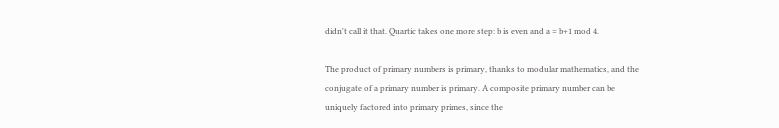didn't call it that. Quartic takes one more step: b is even and a = b+1 mod 4.

The product of primary numbers is primary, thanks to modular mathematics, and the conjugate of a primary number is primary. A composite primary number can be uniquely factored into primary primes, since the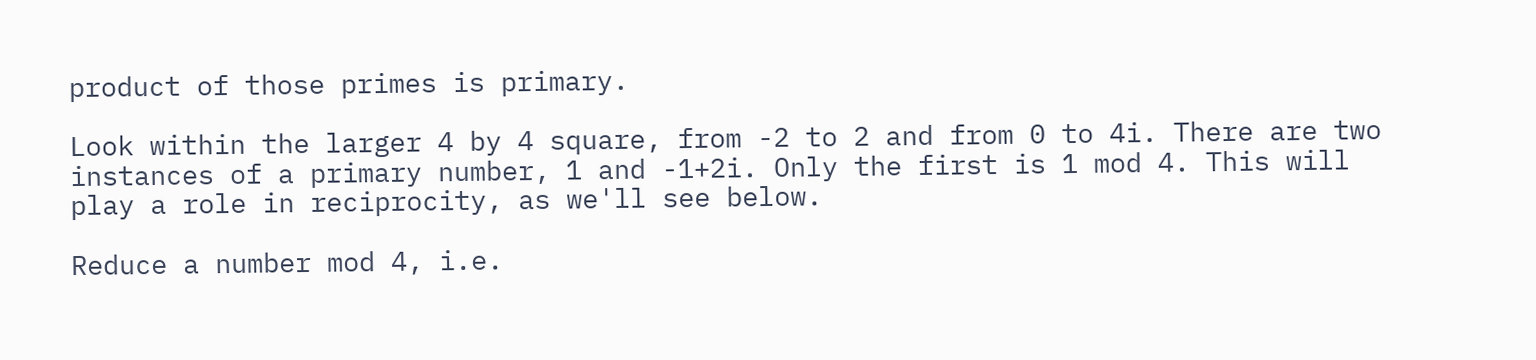product of those primes is primary.

Look within the larger 4 by 4 square, from -2 to 2 and from 0 to 4i. There are two instances of a primary number, 1 and -1+2i. Only the first is 1 mod 4. This will play a role in reciprocity, as we'll see below.

Reduce a number mod 4, i.e.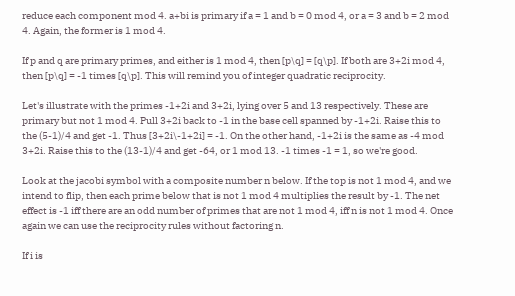reduce each component mod 4. a+bi is primary if a = 1 and b = 0 mod 4, or a = 3 and b = 2 mod 4. Again, the former is 1 mod 4.

If p and q are primary primes, and either is 1 mod 4, then [p\q] = [q\p]. If both are 3+2i mod 4, then [p\q] = -1 times [q\p]. This will remind you of integer quadratic reciprocity.

Let's illustrate with the primes -1+2i and 3+2i, lying over 5 and 13 respectively. These are primary but not 1 mod 4. Pull 3+2i back to -1 in the base cell spanned by -1+2i. Raise this to the (5-1)/4 and get -1. Thus [3+2i\-1+2i] = -1. On the other hand, -1+2i is the same as -4 mod 3+2i. Raise this to the (13-1)/4 and get -64, or 1 mod 13. -1 times -1 = 1, so we're good.

Look at the jacobi symbol with a composite number n below. If the top is not 1 mod 4, and we intend to flip, then each prime below that is not 1 mod 4 multiplies the result by -1. The net effect is -1 iff there are an odd number of primes that are not 1 mod 4, iff n is not 1 mod 4. Once again we can use the reciprocity rules without factoring n.

If i is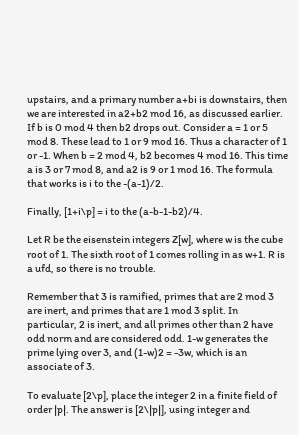upstairs, and a primary number a+bi is downstairs, then we are interested in a2+b2 mod 16, as discussed earlier. If b is 0 mod 4 then b2 drops out. Consider a = 1 or 5 mod 8. These lead to 1 or 9 mod 16. Thus a character of 1 or -1. When b = 2 mod 4, b2 becomes 4 mod 16. This time a is 3 or 7 mod 8, and a2 is 9 or 1 mod 16. The formula that works is i to the -(a-1)/2.

Finally, [1+i\p] = i to the (a-b-1-b2)/4.

Let R be the eisenstein integers Z[w], where w is the cube root of 1. The sixth root of 1 comes rolling in as w+1. R is a ufd, so there is no trouble.

Remember that 3 is ramified, primes that are 2 mod 3 are inert, and primes that are 1 mod 3 split. In particular, 2 is inert, and all primes other than 2 have odd norm and are considered odd. 1-w generates the prime lying over 3, and (1-w)2 = -3w, which is an associate of 3.

To evaluate [2\p], place the integer 2 in a finite field of order |p|. The answer is [2\|p|], using integer and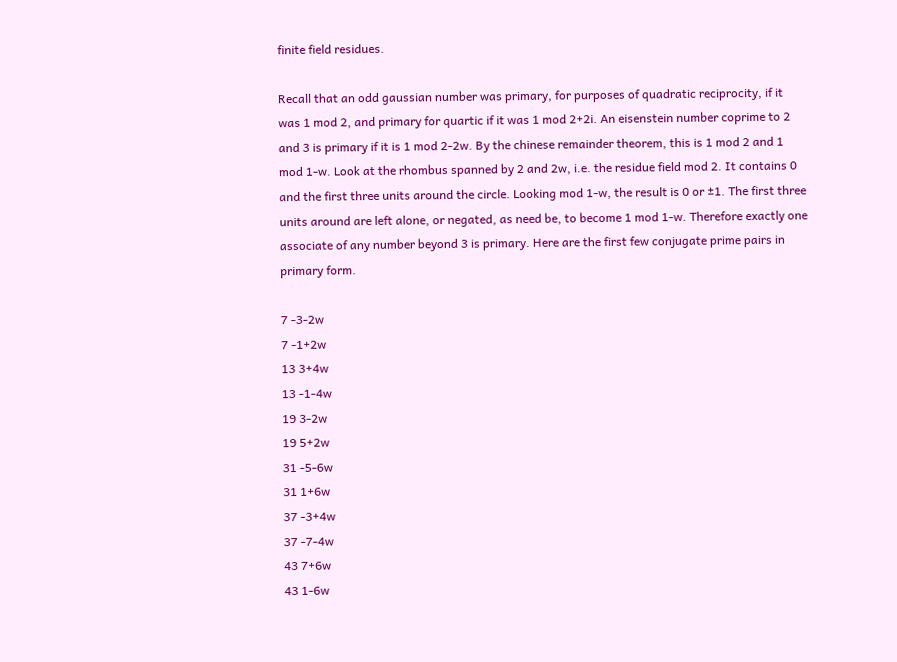finite field residues.

Recall that an odd gaussian number was primary, for purposes of quadratic reciprocity, if it was 1 mod 2, and primary for quartic if it was 1 mod 2+2i. An eisenstein number coprime to 2 and 3 is primary if it is 1 mod 2-2w. By the chinese remainder theorem, this is 1 mod 2 and 1 mod 1-w. Look at the rhombus spanned by 2 and 2w, i.e. the residue field mod 2. It contains 0 and the first three units around the circle. Looking mod 1-w, the result is 0 or ±1. The first three units around are left alone, or negated, as need be, to become 1 mod 1-w. Therefore exactly one associate of any number beyond 3 is primary. Here are the first few conjugate prime pairs in primary form.

7 -3-2w
7 -1+2w
13 3+4w
13 -1-4w
19 3-2w
19 5+2w
31 -5-6w
31 1+6w
37 -3+4w
37 -7-4w
43 7+6w
43 1-6w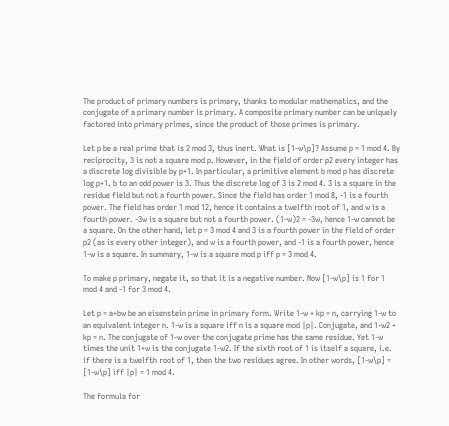The product of primary numbers is primary, thanks to modular mathematics, and the conjugate of a primary number is primary. A composite primary number can be uniquely factored into primary primes, since the product of those primes is primary.

Let p be a real prime that is 2 mod 3, thus inert. What is [1-w\p]? Assume p = 1 mod 4. By reciprocity, 3 is not a square mod p. However, in the field of order p2 every integer has a discrete log divisible by p+1. In particular, a primitive element b mod p has discrete log p+1. b to an odd power is 3. Thus the discrete log of 3 is 2 mod 4. 3 is a square in the residue field but not a fourth power. Since the field has order 1 mod 8, -1 is a fourth power. The field has order 1 mod 12, hence it contains a twelfth root of 1, and w is a fourth power. -3w is a square but not a fourth power. (1-w)2 = -3w, hence 1-w cannot be a square. On the other hand, let p = 3 mod 4 and 3 is a fourth power in the field of order p2 (as is every other integer), and w is a fourth power, and -1 is a fourth power, hence 1-w is a square. In summary, 1-w is a square mod p iff p = 3 mod 4.

To make p primary, negate it, so that it is a negative number. Now [1-w\p] is 1 for 1 mod 4 and -1 for 3 mod 4.

Let p = a+bw be an eisenstein prime in primary form. Write 1-w + kp = n, carrying 1-w to an equivalent integer n. 1-w is a square iff n is a square mod |p|. Conjugate, and 1-w2 + kp = n. The conjugate of 1-w over the conjugate prime has the same residue. Yet 1-w times the unit 1+w is the conjugate 1-w2. If the sixth root of 1 is itself a square, i.e. if there is a twelfth root of 1, then the two residues agree. In other words, [1-w\p] = [1-w\p] iff |p| = 1 mod 4.

The formula for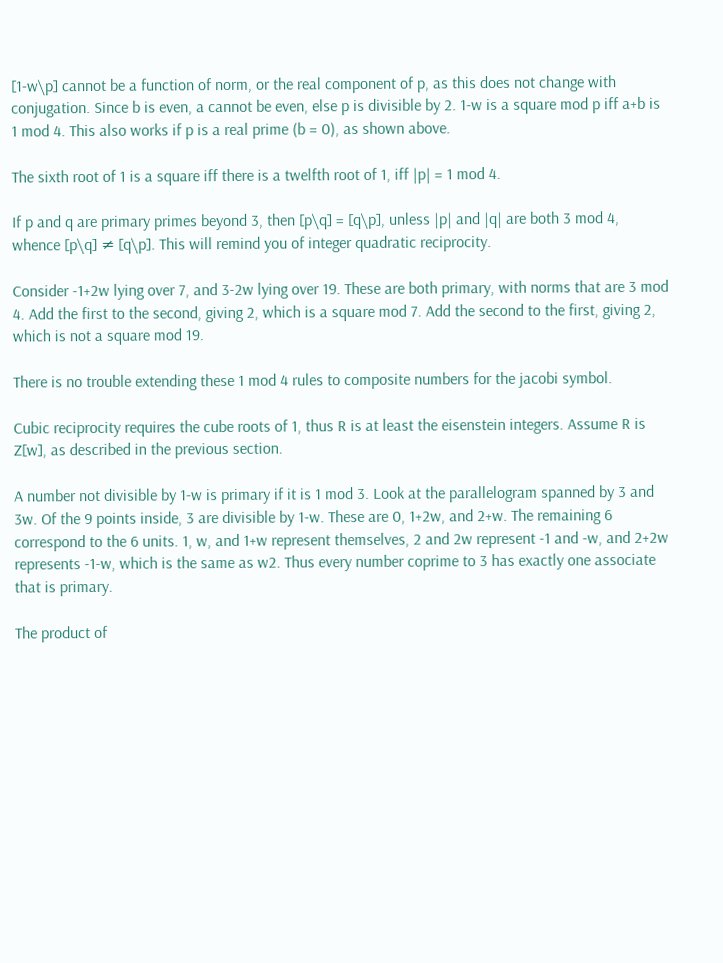[1-w\p] cannot be a function of norm, or the real component of p, as this does not change with conjugation. Since b is even, a cannot be even, else p is divisible by 2. 1-w is a square mod p iff a+b is 1 mod 4. This also works if p is a real prime (b = 0), as shown above.

The sixth root of 1 is a square iff there is a twelfth root of 1, iff |p| = 1 mod 4.

If p and q are primary primes beyond 3, then [p\q] = [q\p], unless |p| and |q| are both 3 mod 4, whence [p\q] ≠ [q\p]. This will remind you of integer quadratic reciprocity.

Consider -1+2w lying over 7, and 3-2w lying over 19. These are both primary, with norms that are 3 mod 4. Add the first to the second, giving 2, which is a square mod 7. Add the second to the first, giving 2, which is not a square mod 19.

There is no trouble extending these 1 mod 4 rules to composite numbers for the jacobi symbol.

Cubic reciprocity requires the cube roots of 1, thus R is at least the eisenstein integers. Assume R is Z[w], as described in the previous section.

A number not divisible by 1-w is primary if it is 1 mod 3. Look at the parallelogram spanned by 3 and 3w. Of the 9 points inside, 3 are divisible by 1-w. These are 0, 1+2w, and 2+w. The remaining 6 correspond to the 6 units. 1, w, and 1+w represent themselves, 2 and 2w represent -1 and -w, and 2+2w represents -1-w, which is the same as w2. Thus every number coprime to 3 has exactly one associate that is primary.

The product of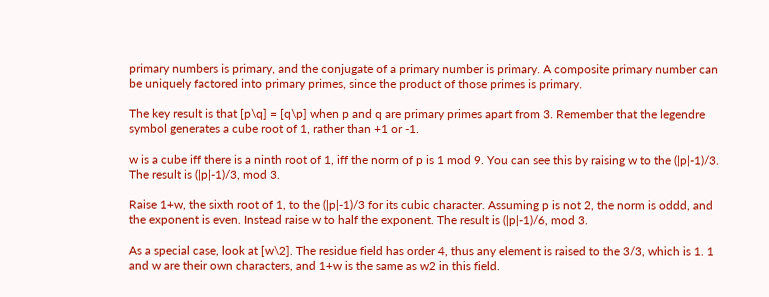primary numbers is primary, and the conjugate of a primary number is primary. A composite primary number can be uniquely factored into primary primes, since the product of those primes is primary.

The key result is that [p\q] = [q\p] when p and q are primary primes apart from 3. Remember that the legendre symbol generates a cube root of 1, rather than +1 or -1.

w is a cube iff there is a ninth root of 1, iff the norm of p is 1 mod 9. You can see this by raising w to the (|p|-1)/3. The result is (|p|-1)/3, mod 3.

Raise 1+w, the sixth root of 1, to the (|p|-1)/3 for its cubic character. Assuming p is not 2, the norm is oddd, and the exponent is even. Instead raise w to half the exponent. The result is (|p|-1)/6, mod 3.

As a special case, look at [w\2]. The residue field has order 4, thus any element is raised to the 3/3, which is 1. 1 and w are their own characters, and 1+w is the same as w2 in this field.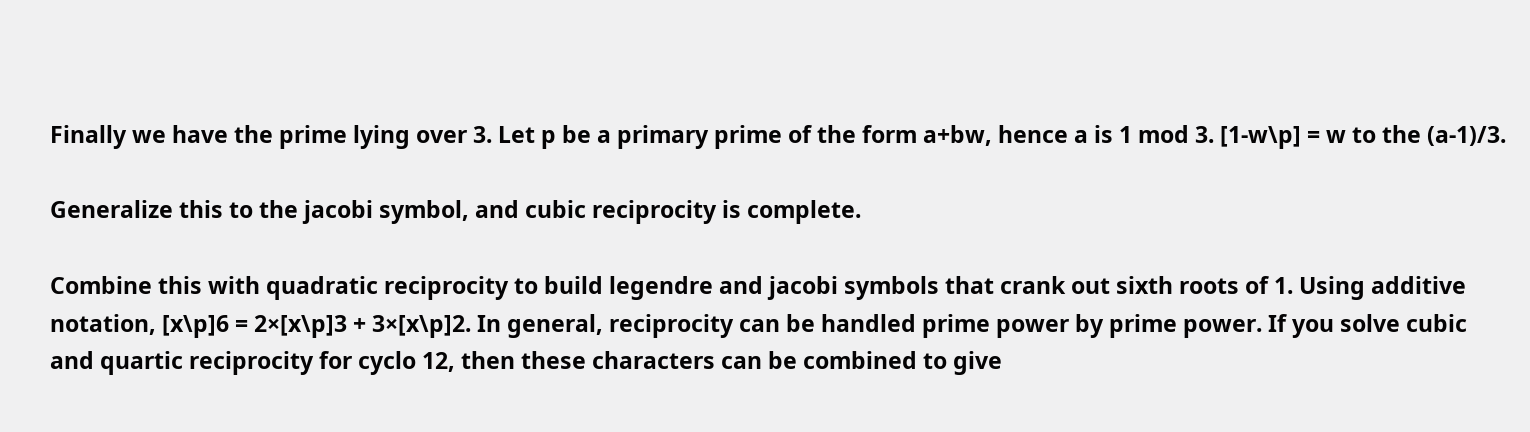Finally we have the prime lying over 3. Let p be a primary prime of the form a+bw, hence a is 1 mod 3. [1-w\p] = w to the (a-1)/3.

Generalize this to the jacobi symbol, and cubic reciprocity is complete.

Combine this with quadratic reciprocity to build legendre and jacobi symbols that crank out sixth roots of 1. Using additive notation, [x\p]6 = 2×[x\p]3 + 3×[x\p]2. In general, reciprocity can be handled prime power by prime power. If you solve cubic and quartic reciprocity for cyclo 12, then these characters can be combined to give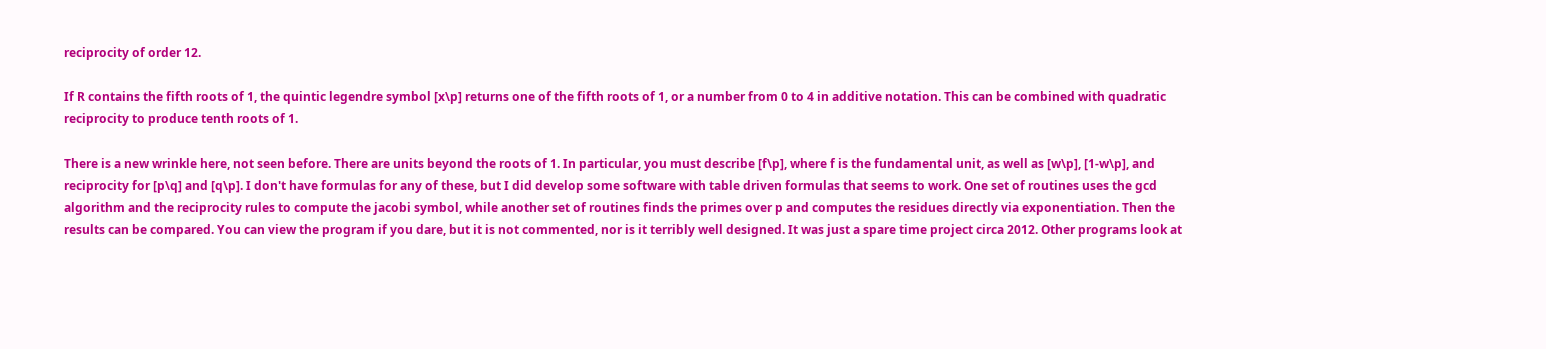reciprocity of order 12.

If R contains the fifth roots of 1, the quintic legendre symbol [x\p] returns one of the fifth roots of 1, or a number from 0 to 4 in additive notation. This can be combined with quadratic reciprocity to produce tenth roots of 1.

There is a new wrinkle here, not seen before. There are units beyond the roots of 1. In particular, you must describe [f\p], where f is the fundamental unit, as well as [w\p], [1-w\p], and reciprocity for [p\q] and [q\p]. I don't have formulas for any of these, but I did develop some software with table driven formulas that seems to work. One set of routines uses the gcd algorithm and the reciprocity rules to compute the jacobi symbol, while another set of routines finds the primes over p and computes the residues directly via exponentiation. Then the results can be compared. You can view the program if you dare, but it is not commented, nor is it terribly well designed. It was just a spare time project circa 2012. Other programs look at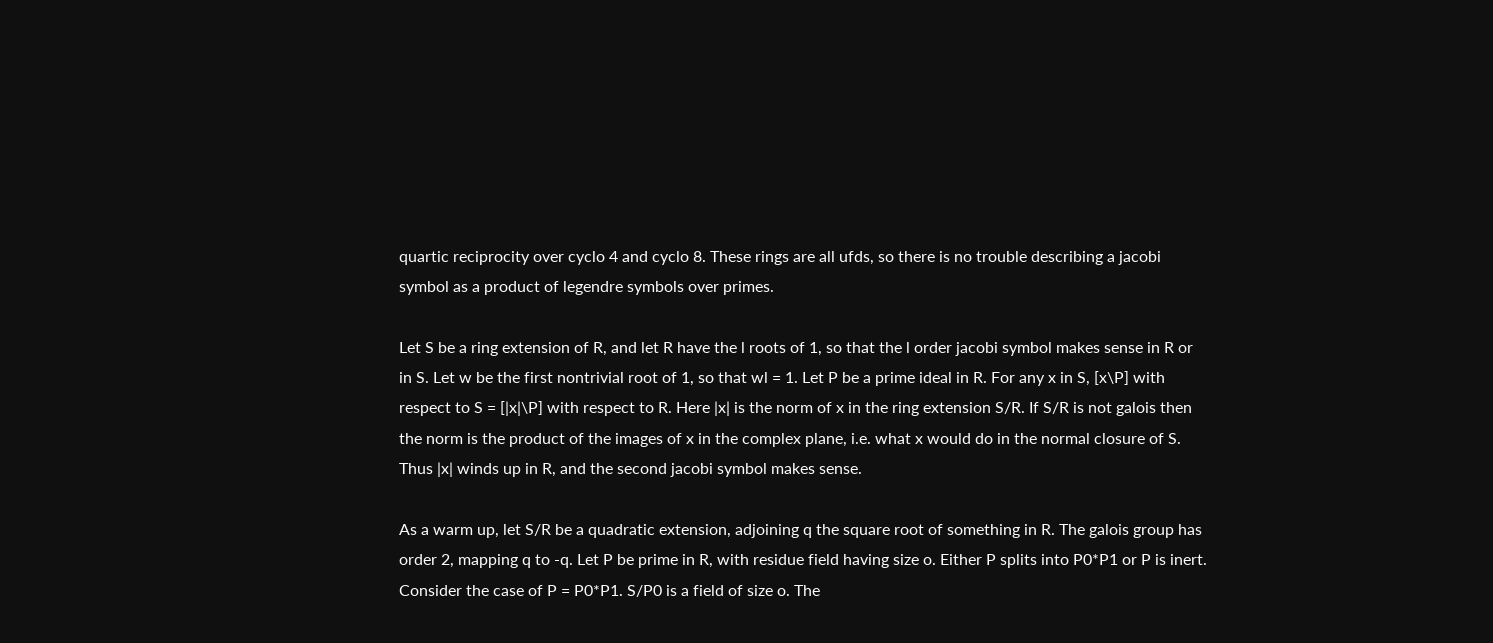quartic reciprocity over cyclo 4 and cyclo 8. These rings are all ufds, so there is no trouble describing a jacobi symbol as a product of legendre symbols over primes.

Let S be a ring extension of R, and let R have the l roots of 1, so that the l order jacobi symbol makes sense in R or in S. Let w be the first nontrivial root of 1, so that wl = 1. Let P be a prime ideal in R. For any x in S, [x\P] with respect to S = [|x|\P] with respect to R. Here |x| is the norm of x in the ring extension S/R. If S/R is not galois then the norm is the product of the images of x in the complex plane, i.e. what x would do in the normal closure of S. Thus |x| winds up in R, and the second jacobi symbol makes sense.

As a warm up, let S/R be a quadratic extension, adjoining q the square root of something in R. The galois group has order 2, mapping q to -q. Let P be prime in R, with residue field having size o. Either P splits into P0*P1 or P is inert. Consider the case of P = P0*P1. S/P0 is a field of size o. The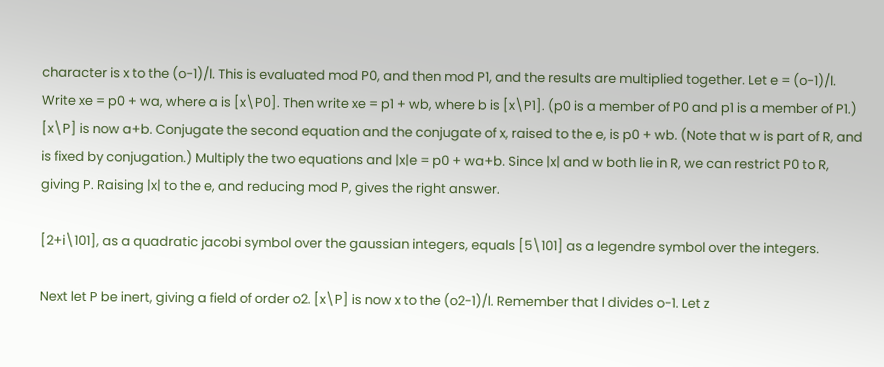character is x to the (o-1)/l. This is evaluated mod P0, and then mod P1, and the results are multiplied together. Let e = (o-1)/l. Write xe = p0 + wa, where a is [x\P0]. Then write xe = p1 + wb, where b is [x\P1]. (p0 is a member of P0 and p1 is a member of P1.) [x\P] is now a+b. Conjugate the second equation and the conjugate of x, raised to the e, is p0 + wb. (Note that w is part of R, and is fixed by conjugation.) Multiply the two equations and |x|e = p0 + wa+b. Since |x| and w both lie in R, we can restrict P0 to R, giving P. Raising |x| to the e, and reducing mod P, gives the right answer.

[2+i\101], as a quadratic jacobi symbol over the gaussian integers, equals [5\101] as a legendre symbol over the integers.

Next let P be inert, giving a field of order o2. [x\P] is now x to the (o2-1)/l. Remember that l divides o-1. Let z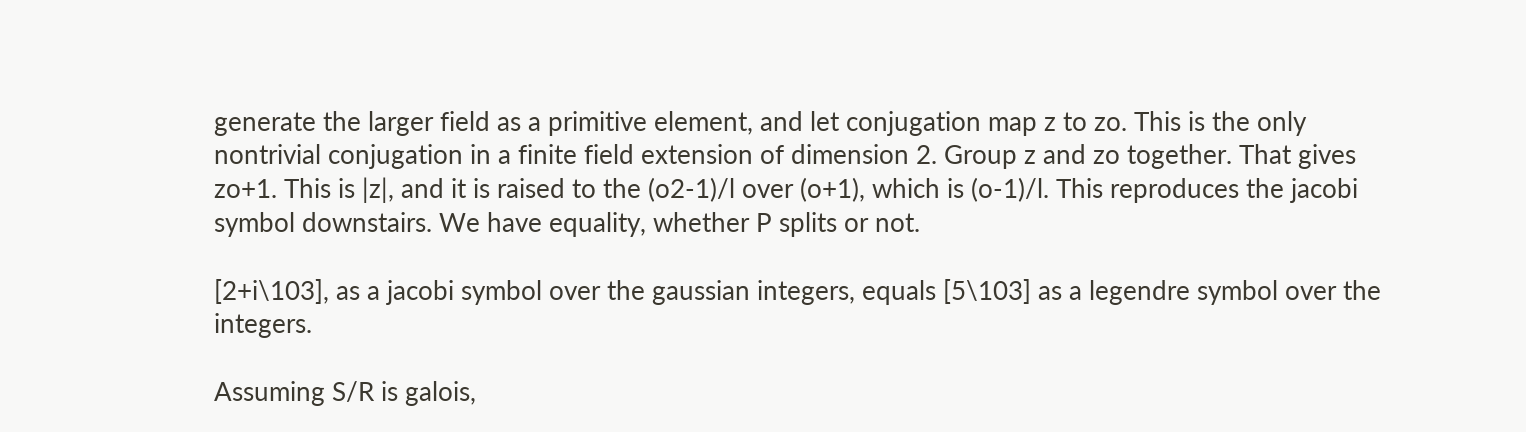generate the larger field as a primitive element, and let conjugation map z to zo. This is the only nontrivial conjugation in a finite field extension of dimension 2. Group z and zo together. That gives zo+1. This is |z|, and it is raised to the (o2-1)/l over (o+1), which is (o-1)/l. This reproduces the jacobi symbol downstairs. We have equality, whether P splits or not.

[2+i\103], as a jacobi symbol over the gaussian integers, equals [5\103] as a legendre symbol over the integers.

Assuming S/R is galois,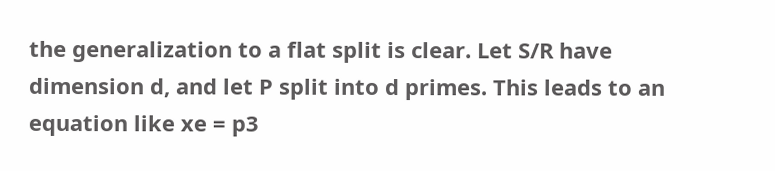the generalization to a flat split is clear. Let S/R have dimension d, and let P split into d primes. This leads to an equation like xe = p3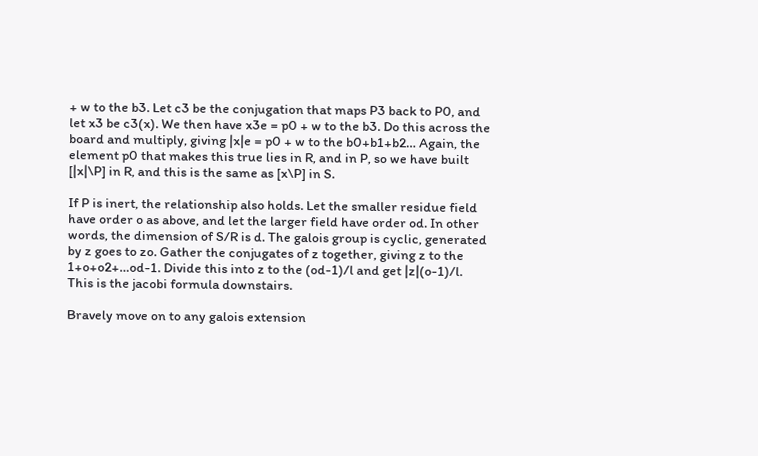+ w to the b3. Let c3 be the conjugation that maps P3 back to P0, and let x3 be c3(x). We then have x3e = p0 + w to the b3. Do this across the board and multiply, giving |x|e = p0 + w to the b0+b1+b2… Again, the element p0 that makes this true lies in R, and in P, so we have built [|x|\P] in R, and this is the same as [x\P] in S.

If P is inert, the relationship also holds. Let the smaller residue field have order o as above, and let the larger field have order od. In other words, the dimension of S/R is d. The galois group is cyclic, generated by z goes to zo. Gather the conjugates of z together, giving z to the 1+o+o2+…od-1. Divide this into z to the (od-1)/l and get |z|(o-1)/l. This is the jacobi formula downstairs.

Bravely move on to any galois extension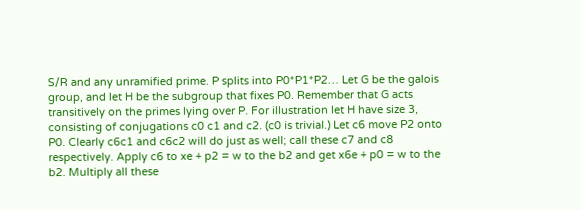S/R and any unramified prime. P splits into P0*P1*P2… Let G be the galois group, and let H be the subgroup that fixes P0. Remember that G acts transitively on the primes lying over P. For illustration let H have size 3, consisting of conjugations c0 c1 and c2. (c0 is trivial.) Let c6 move P2 onto P0. Clearly c6c1 and c6c2 will do just as well; call these c7 and c8 respectively. Apply c6 to xe + p2 = w to the b2 and get x6e + p0 = w to the b2. Multiply all these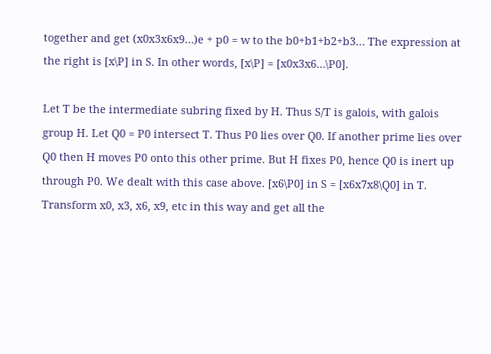together and get (x0x3x6x9…)e + p0 = w to the b0+b1+b2+b3… The expression at the right is [x\P] in S. In other words, [x\P] = [x0x3x6…\P0].

Let T be the intermediate subring fixed by H. Thus S/T is galois, with galois group H. Let Q0 = P0 intersect T. Thus P0 lies over Q0. If another prime lies over Q0 then H moves P0 onto this other prime. But H fixes P0, hence Q0 is inert up through P0. We dealt with this case above. [x6\P0] in S = [x6x7x8\Q0] in T. Transform x0, x3, x6, x9, etc in this way and get all the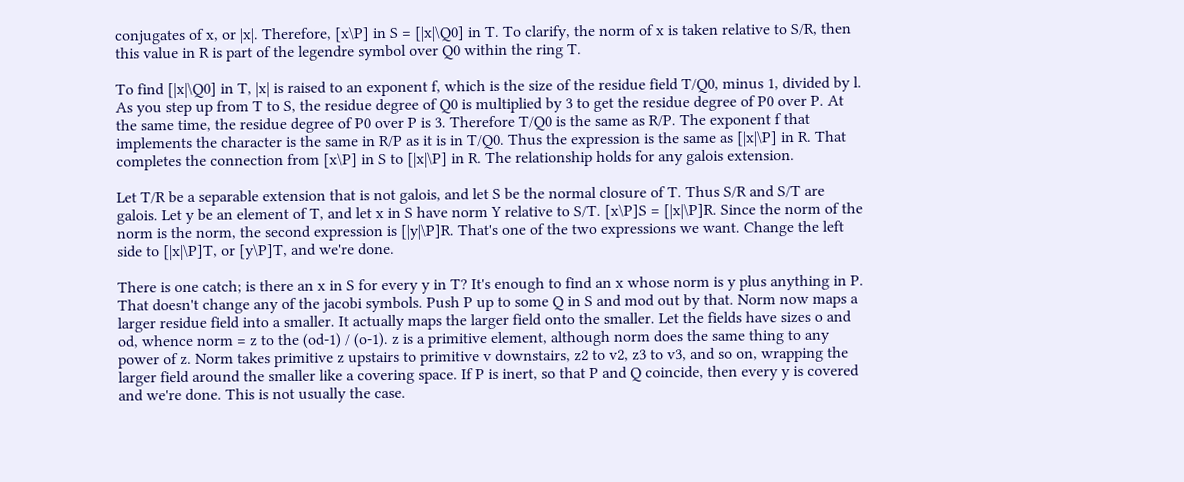conjugates of x, or |x|. Therefore, [x\P] in S = [|x|\Q0] in T. To clarify, the norm of x is taken relative to S/R, then this value in R is part of the legendre symbol over Q0 within the ring T.

To find [|x|\Q0] in T, |x| is raised to an exponent f, which is the size of the residue field T/Q0, minus 1, divided by l. As you step up from T to S, the residue degree of Q0 is multiplied by 3 to get the residue degree of P0 over P. At the same time, the residue degree of P0 over P is 3. Therefore T/Q0 is the same as R/P. The exponent f that implements the character is the same in R/P as it is in T/Q0. Thus the expression is the same as [|x|\P] in R. That completes the connection from [x\P] in S to [|x|\P] in R. The relationship holds for any galois extension.

Let T/R be a separable extension that is not galois, and let S be the normal closure of T. Thus S/R and S/T are galois. Let y be an element of T, and let x in S have norm Y relative to S/T. [x\P]S = [|x|\P]R. Since the norm of the norm is the norm, the second expression is [|y|\P]R. That's one of the two expressions we want. Change the left side to [|x|\P]T, or [y\P]T, and we're done.

There is one catch; is there an x in S for every y in T? It's enough to find an x whose norm is y plus anything in P. That doesn't change any of the jacobi symbols. Push P up to some Q in S and mod out by that. Norm now maps a larger residue field into a smaller. It actually maps the larger field onto the smaller. Let the fields have sizes o and od, whence norm = z to the (od-1) / (o-1). z is a primitive element, although norm does the same thing to any power of z. Norm takes primitive z upstairs to primitive v downstairs, z2 to v2, z3 to v3, and so on, wrapping the larger field around the smaller like a covering space. If P is inert, so that P and Q coincide, then every y is covered and we're done. This is not usually the case.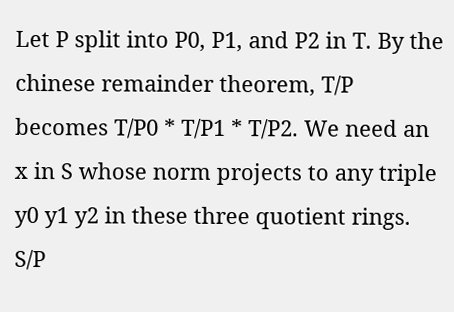Let P split into P0, P1, and P2 in T. By the chinese remainder theorem, T/P becomes T/P0 * T/P1 * T/P2. We need an x in S whose norm projects to any triple y0 y1 y2 in these three quotient rings. S/P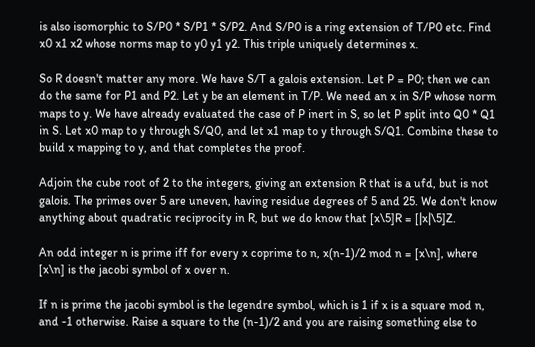is also isomorphic to S/P0 * S/P1 * S/P2. And S/P0 is a ring extension of T/P0 etc. Find x0 x1 x2 whose norms map to y0 y1 y2. This triple uniquely determines x.

So R doesn't matter any more. We have S/T a galois extension. Let P = P0; then we can do the same for P1 and P2. Let y be an element in T/P. We need an x in S/P whose norm maps to y. We have already evaluated the case of P inert in S, so let P split into Q0 * Q1 in S. Let x0 map to y through S/Q0, and let x1 map to y through S/Q1. Combine these to build x mapping to y, and that completes the proof.

Adjoin the cube root of 2 to the integers, giving an extension R that is a ufd, but is not galois. The primes over 5 are uneven, having residue degrees of 5 and 25. We don't know anything about quadratic reciprocity in R, but we do know that [x\5]R = [|x|\5]Z.

An odd integer n is prime iff for every x coprime to n, x(n-1)/2 mod n = [x\n], where [x\n] is the jacobi symbol of x over n.

If n is prime the jacobi symbol is the legendre symbol, which is 1 if x is a square mod n, and -1 otherwise. Raise a square to the (n-1)/2 and you are raising something else to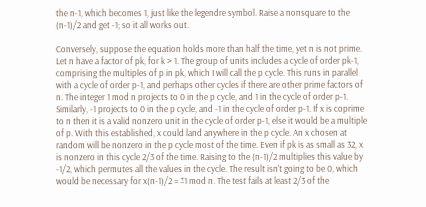the n-1, which becomes 1, just like the legendre symbol. Raise a nonsquare to the (n-1)/2 and get -1; so it all works out.

Conversely, suppose the equation holds more than half the time, yet n is not prime. Let n have a factor of pk, for k > 1. The group of units includes a cycle of order pk-1, comprising the multiples of p in pk, which I will call the p cycle. This runs in parallel with a cycle of order p-1, and perhaps other cycles if there are other prime factors of n. The integer 1 mod n projects to 0 in the p cycle, and 1 in the cycle of order p-1. Similarly, -1 projects to 0 in the p cycle, and -1 in the cycle of order p-1. If x is coprime to n then it is a valid nonzero unit in the cycle of order p-1, else it would be a multiple of p. With this established, x could land anywhere in the p cycle. An x chosen at random will be nonzero in the p cycle most of the time. Even if pk is as small as 32, x is nonzero in this cycle 2/3 of the time. Raising to the (n-1)/2 multiplies this value by -1/2, which permutes all the values in the cycle. The result isn't going to be 0, which would be necessary for x(n-1)/2 = ±1 mod n. The test fails at least 2/3 of the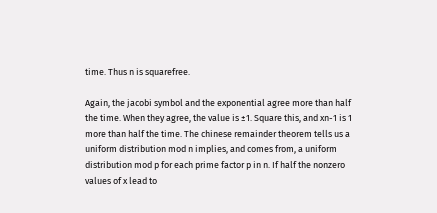time. Thus n is squarefree.

Again, the jacobi symbol and the exponential agree more than half the time. When they agree, the value is ±1. Square this, and xn-1 is 1 more than half the time. The chinese remainder theorem tells us a uniform distribution mod n implies, and comes from, a uniform distribution mod p for each prime factor p in n. If half the nonzero values of x lead to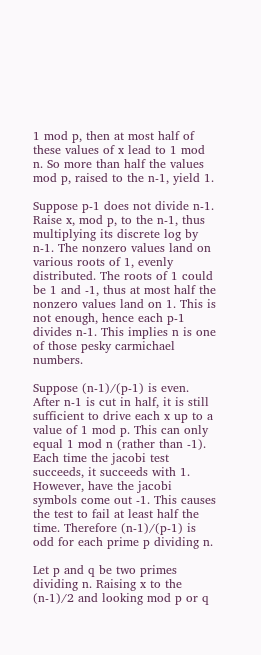1 mod p, then at most half of these values of x lead to 1 mod n. So more than half the values mod p, raised to the n-1, yield 1.

Suppose p-1 does not divide n-1. Raise x, mod p, to the n-1, thus multiplying its discrete log by n-1. The nonzero values land on various roots of 1, evenly distributed. The roots of 1 could be 1 and -1, thus at most half the nonzero values land on 1. This is not enough, hence each p-1 divides n-1. This implies n is one of those pesky carmichael numbers.

Suppose (n-1)/(p-1) is even. After n-1 is cut in half, it is still sufficient to drive each x up to a value of 1 mod p. This can only equal 1 mod n (rather than -1). Each time the jacobi test succeeds, it succeeds with 1. However, have the jacobi symbols come out -1. This causes the test to fail at least half the time. Therefore (n-1)/(p-1) is odd for each prime p dividing n.

Let p and q be two primes dividing n. Raising x to the (n-1)/2 and looking mod p or q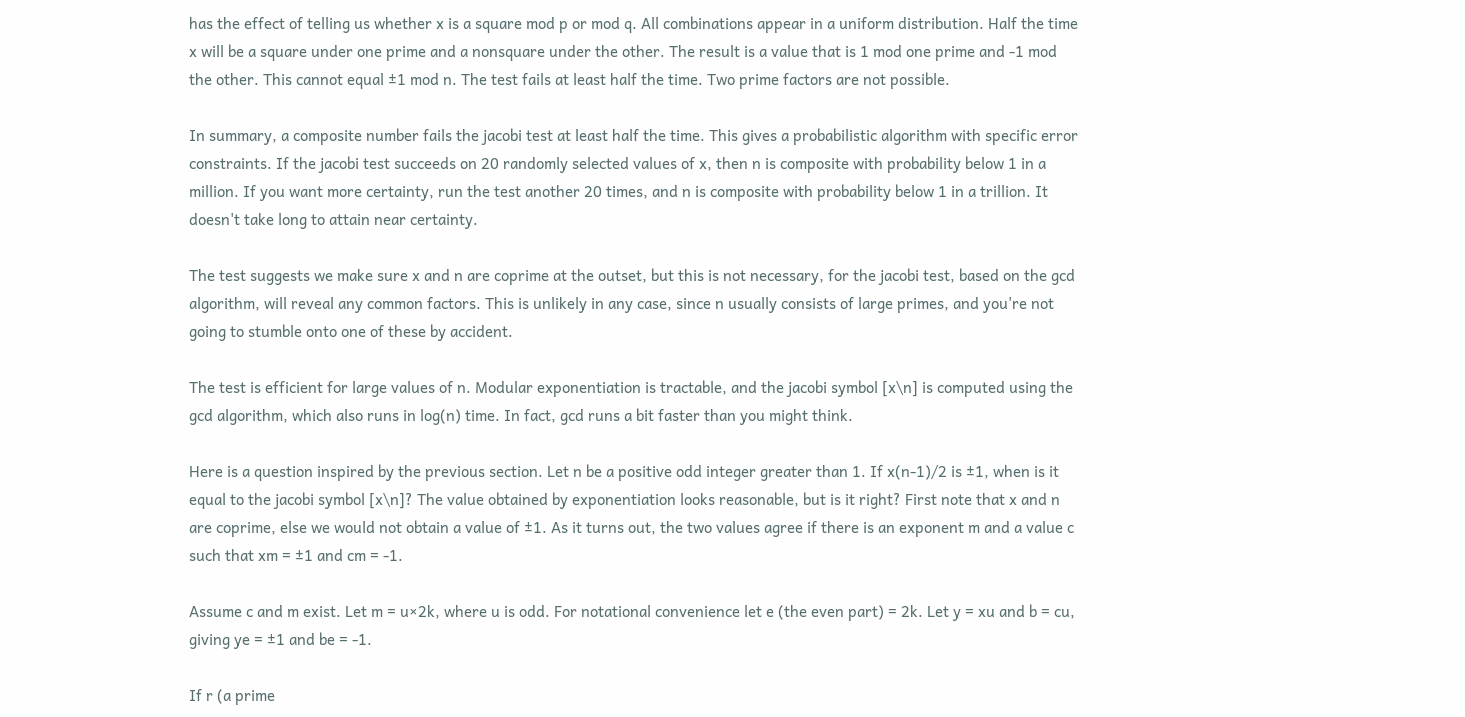has the effect of telling us whether x is a square mod p or mod q. All combinations appear in a uniform distribution. Half the time x will be a square under one prime and a nonsquare under the other. The result is a value that is 1 mod one prime and -1 mod the other. This cannot equal ±1 mod n. The test fails at least half the time. Two prime factors are not possible.

In summary, a composite number fails the jacobi test at least half the time. This gives a probabilistic algorithm with specific error constraints. If the jacobi test succeeds on 20 randomly selected values of x, then n is composite with probability below 1 in a million. If you want more certainty, run the test another 20 times, and n is composite with probability below 1 in a trillion. It doesn't take long to attain near certainty.

The test suggests we make sure x and n are coprime at the outset, but this is not necessary, for the jacobi test, based on the gcd algorithm, will reveal any common factors. This is unlikely in any case, since n usually consists of large primes, and you're not going to stumble onto one of these by accident.

The test is efficient for large values of n. Modular exponentiation is tractable, and the jacobi symbol [x\n] is computed using the gcd algorithm, which also runs in log(n) time. In fact, gcd runs a bit faster than you might think.

Here is a question inspired by the previous section. Let n be a positive odd integer greater than 1. If x(n-1)/2 is ±1, when is it equal to the jacobi symbol [x\n]? The value obtained by exponentiation looks reasonable, but is it right? First note that x and n are coprime, else we would not obtain a value of ±1. As it turns out, the two values agree if there is an exponent m and a value c such that xm = ±1 and cm = -1.

Assume c and m exist. Let m = u×2k, where u is odd. For notational convenience let e (the even part) = 2k. Let y = xu and b = cu, giving ye = ±1 and be = -1.

If r (a prime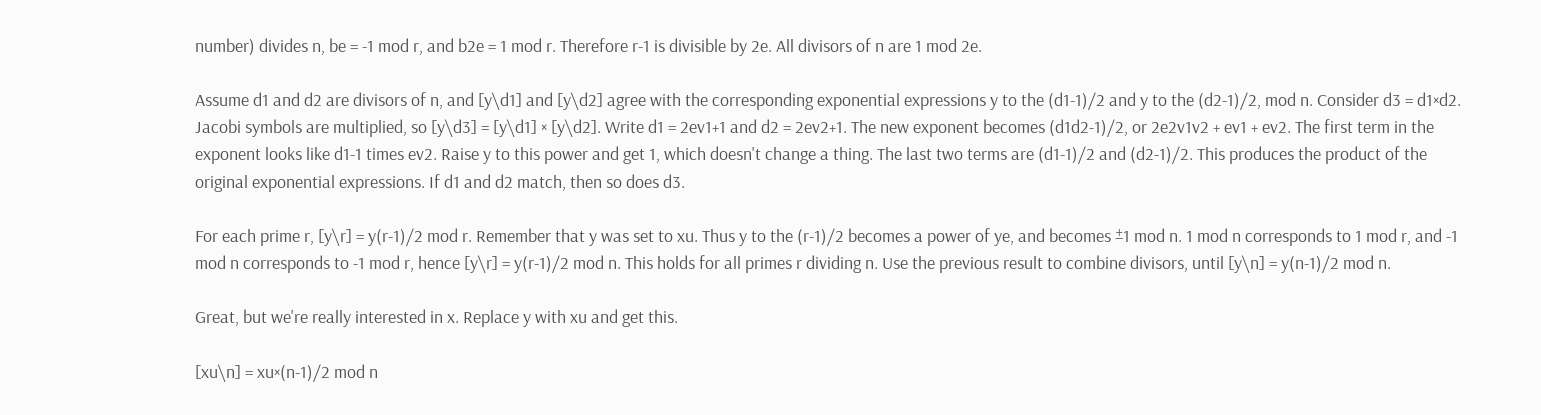number) divides n, be = -1 mod r, and b2e = 1 mod r. Therefore r-1 is divisible by 2e. All divisors of n are 1 mod 2e.

Assume d1 and d2 are divisors of n, and [y\d1] and [y\d2] agree with the corresponding exponential expressions y to the (d1-1)/2 and y to the (d2-1)/2, mod n. Consider d3 = d1×d2. Jacobi symbols are multiplied, so [y\d3] = [y\d1] × [y\d2]. Write d1 = 2ev1+1 and d2 = 2ev2+1. The new exponent becomes (d1d2-1)/2, or 2e2v1v2 + ev1 + ev2. The first term in the exponent looks like d1-1 times ev2. Raise y to this power and get 1, which doesn't change a thing. The last two terms are (d1-1)/2 and (d2-1)/2. This produces the product of the original exponential expressions. If d1 and d2 match, then so does d3.

For each prime r, [y\r] = y(r-1)/2 mod r. Remember that y was set to xu. Thus y to the (r-1)/2 becomes a power of ye, and becomes ±1 mod n. 1 mod n corresponds to 1 mod r, and -1 mod n corresponds to -1 mod r, hence [y\r] = y(r-1)/2 mod n. This holds for all primes r dividing n. Use the previous result to combine divisors, until [y\n] = y(n-1)/2 mod n.

Great, but we're really interested in x. Replace y with xu and get this.

[xu\n] = xu×(n-1)/2 mod n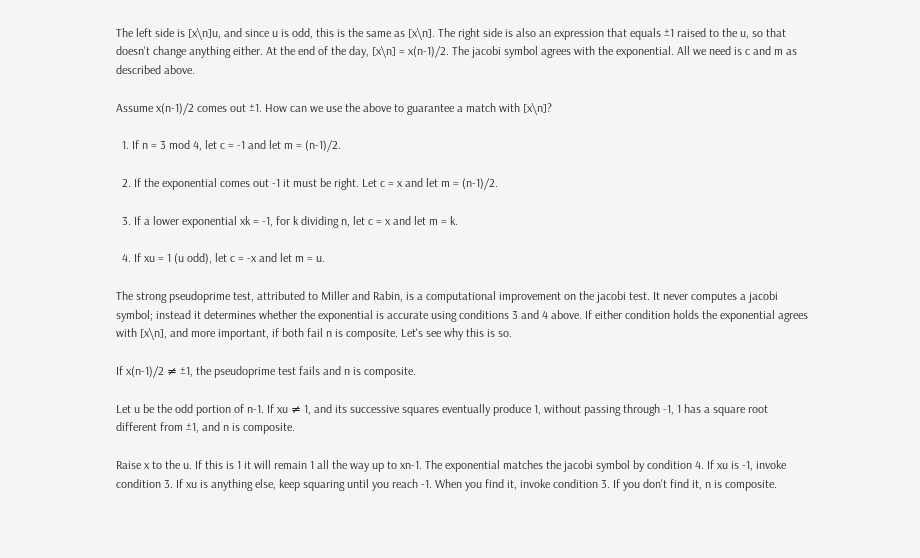The left side is [x\n]u, and since u is odd, this is the same as [x\n]. The right side is also an expression that equals ±1 raised to the u, so that doesn't change anything either. At the end of the day, [x\n] = x(n-1)/2. The jacobi symbol agrees with the exponential. All we need is c and m as described above.

Assume x(n-1)/2 comes out ±1. How can we use the above to guarantee a match with [x\n]?

  1. If n = 3 mod 4, let c = -1 and let m = (n-1)/2.

  2. If the exponential comes out -1 it must be right. Let c = x and let m = (n-1)/2.

  3. If a lower exponential xk = -1, for k dividing n, let c = x and let m = k.

  4. If xu = 1 (u odd), let c = -x and let m = u.

The strong pseudoprime test, attributed to Miller and Rabin, is a computational improvement on the jacobi test. It never computes a jacobi symbol; instead it determines whether the exponential is accurate using conditions 3 and 4 above. If either condition holds the exponential agrees with [x\n], and more important, if both fail n is composite. Let's see why this is so.

If x(n-1)/2 ≠ ±1, the pseudoprime test fails and n is composite.

Let u be the odd portion of n-1. If xu ≠ 1, and its successive squares eventually produce 1, without passing through -1, 1 has a square root different from ±1, and n is composite.

Raise x to the u. If this is 1 it will remain 1 all the way up to xn-1. The exponential matches the jacobi symbol by condition 4. If xu is -1, invoke condition 3. If xu is anything else, keep squaring until you reach -1. When you find it, invoke condition 3. If you don't find it, n is composite.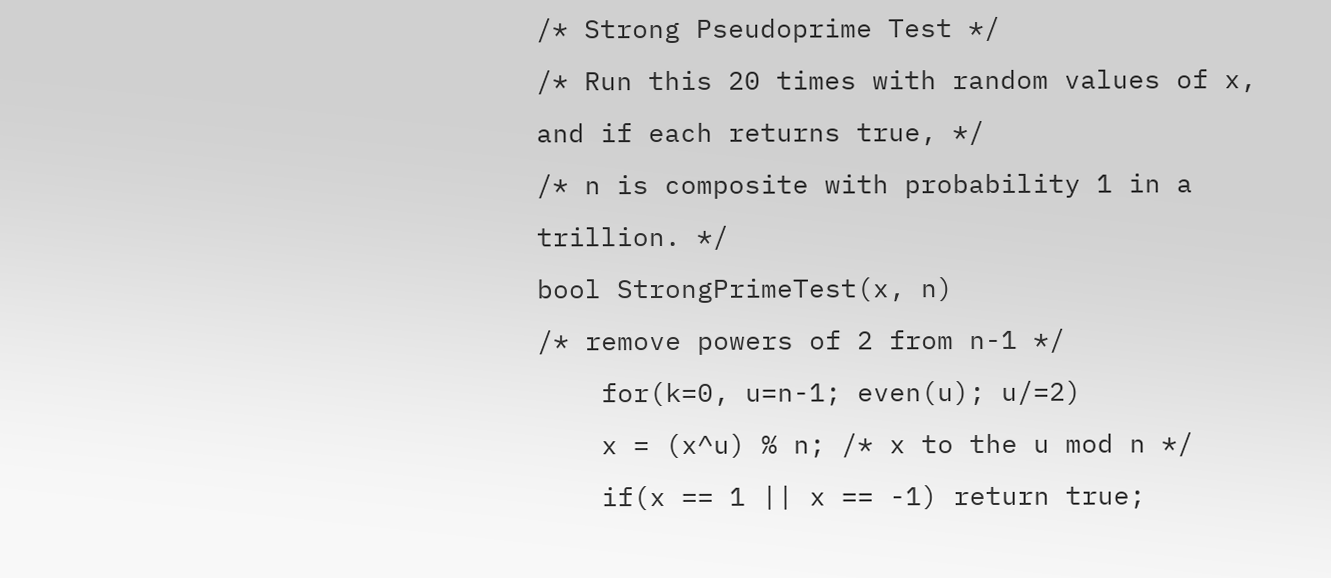/* Strong Pseudoprime Test */
/* Run this 20 times with random values of x, and if each returns true, */
/* n is composite with probability 1 in a trillion. */
bool StrongPrimeTest(x, n)
/* remove powers of 2 from n-1 */
    for(k=0, u=n-1; even(u); u/=2)
    x = (x^u) % n; /* x to the u mod n */
    if(x == 1 || x == -1) return true;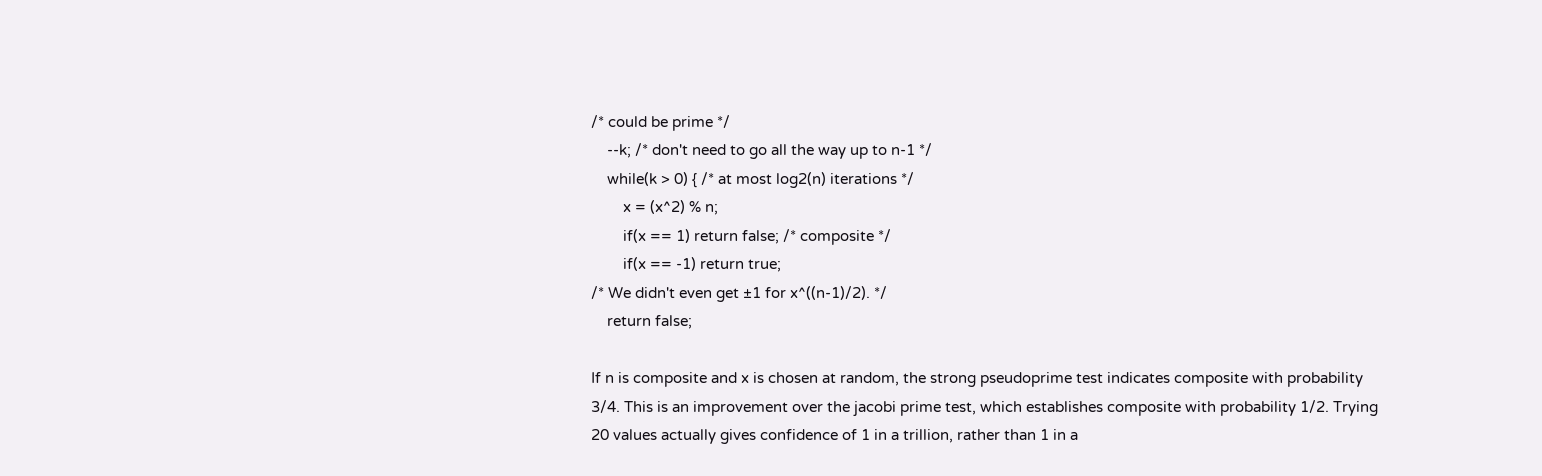/* could be prime */
    --k; /* don't need to go all the way up to n-1 */
    while(k > 0) { /* at most log2(n) iterations */
        x = (x^2) % n;
        if(x == 1) return false; /* composite */
        if(x == -1) return true;
/* We didn't even get ±1 for x^((n-1)/2). */
    return false;

If n is composite and x is chosen at random, the strong pseudoprime test indicates composite with probability 3/4. This is an improvement over the jacobi prime test, which establishes composite with probability 1/2. Trying 20 values actually gives confidence of 1 in a trillion, rather than 1 in a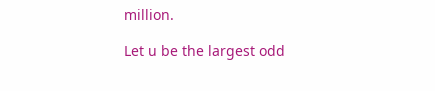million.

Let u be the largest odd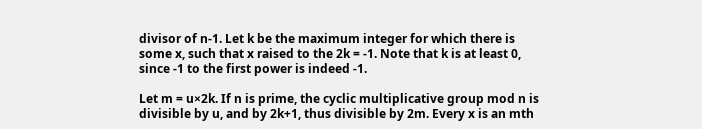divisor of n-1. Let k be the maximum integer for which there is some x, such that x raised to the 2k = -1. Note that k is at least 0, since -1 to the first power is indeed -1.

Let m = u×2k. If n is prime, the cyclic multiplicative group mod n is divisible by u, and by 2k+1, thus divisible by 2m. Every x is an mth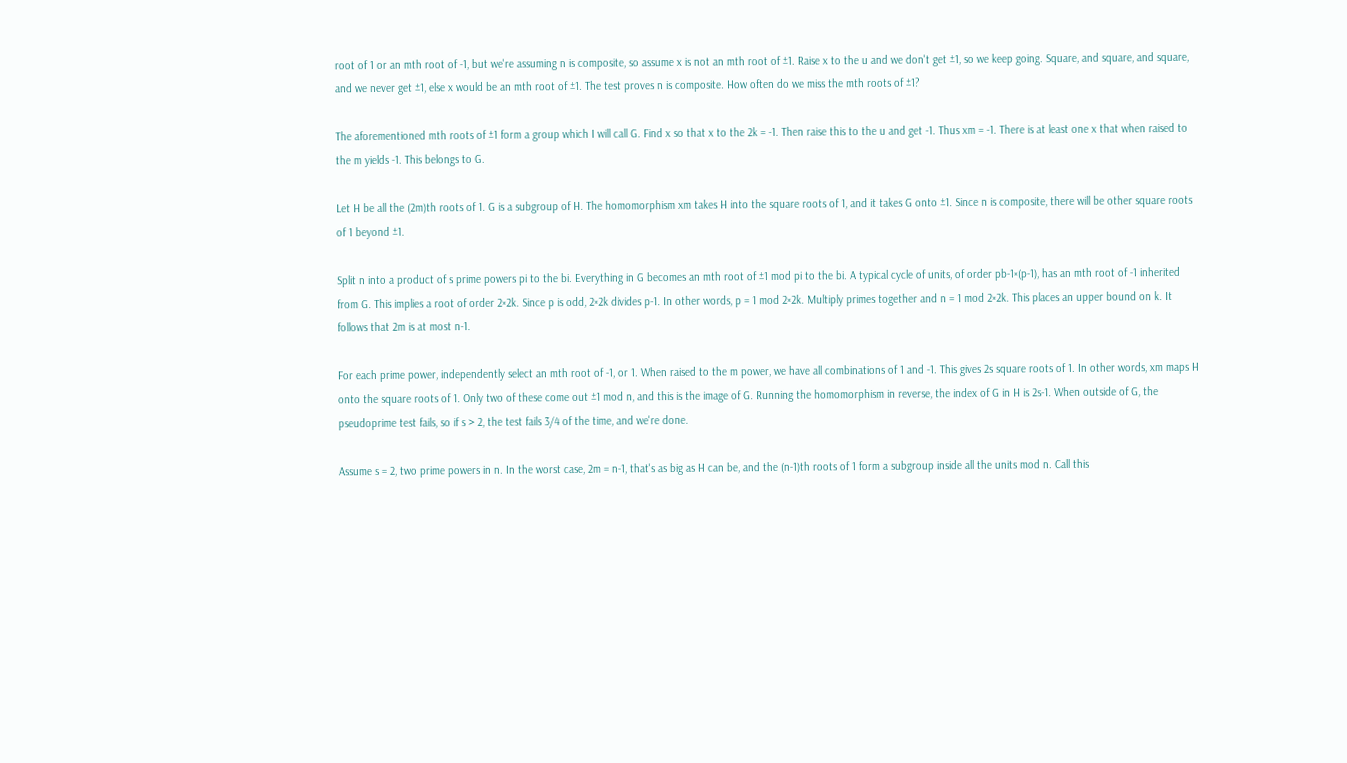root of 1 or an mth root of -1, but we're assuming n is composite, so assume x is not an mth root of ±1. Raise x to the u and we don't get ±1, so we keep going. Square, and square, and square, and we never get ±1, else x would be an mth root of ±1. The test proves n is composite. How often do we miss the mth roots of ±1?

The aforementioned mth roots of ±1 form a group which I will call G. Find x so that x to the 2k = -1. Then raise this to the u and get -1. Thus xm = -1. There is at least one x that when raised to the m yields -1. This belongs to G.

Let H be all the (2m)th roots of 1. G is a subgroup of H. The homomorphism xm takes H into the square roots of 1, and it takes G onto ±1. Since n is composite, there will be other square roots of 1 beyond ±1.

Split n into a product of s prime powers pi to the bi. Everything in G becomes an mth root of ±1 mod pi to the bi. A typical cycle of units, of order pb-1×(p-1), has an mth root of -1 inherited from G. This implies a root of order 2×2k. Since p is odd, 2×2k divides p-1. In other words, p = 1 mod 2×2k. Multiply primes together and n = 1 mod 2×2k. This places an upper bound on k. It follows that 2m is at most n-1.

For each prime power, independently select an mth root of -1, or 1. When raised to the m power, we have all combinations of 1 and -1. This gives 2s square roots of 1. In other words, xm maps H onto the square roots of 1. Only two of these come out ±1 mod n, and this is the image of G. Running the homomorphism in reverse, the index of G in H is 2s-1. When outside of G, the pseudoprime test fails, so if s > 2, the test fails 3/4 of the time, and we're done.

Assume s = 2, two prime powers in n. In the worst case, 2m = n-1, that's as big as H can be, and the (n-1)th roots of 1 form a subgroup inside all the units mod n. Call this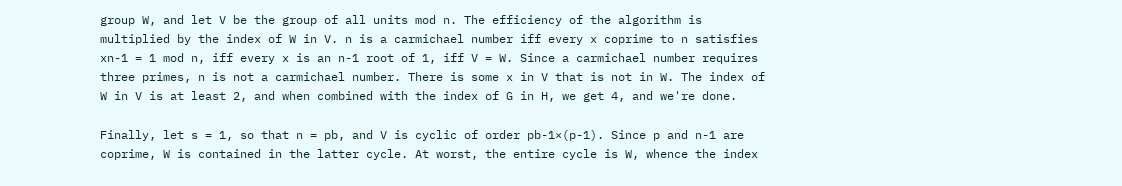group W, and let V be the group of all units mod n. The efficiency of the algorithm is multiplied by the index of W in V. n is a carmichael number iff every x coprime to n satisfies xn-1 = 1 mod n, iff every x is an n-1 root of 1, iff V = W. Since a carmichael number requires three primes, n is not a carmichael number. There is some x in V that is not in W. The index of W in V is at least 2, and when combined with the index of G in H, we get 4, and we're done.

Finally, let s = 1, so that n = pb, and V is cyclic of order pb-1×(p-1). Since p and n-1 are coprime, W is contained in the latter cycle. At worst, the entire cycle is W, whence the index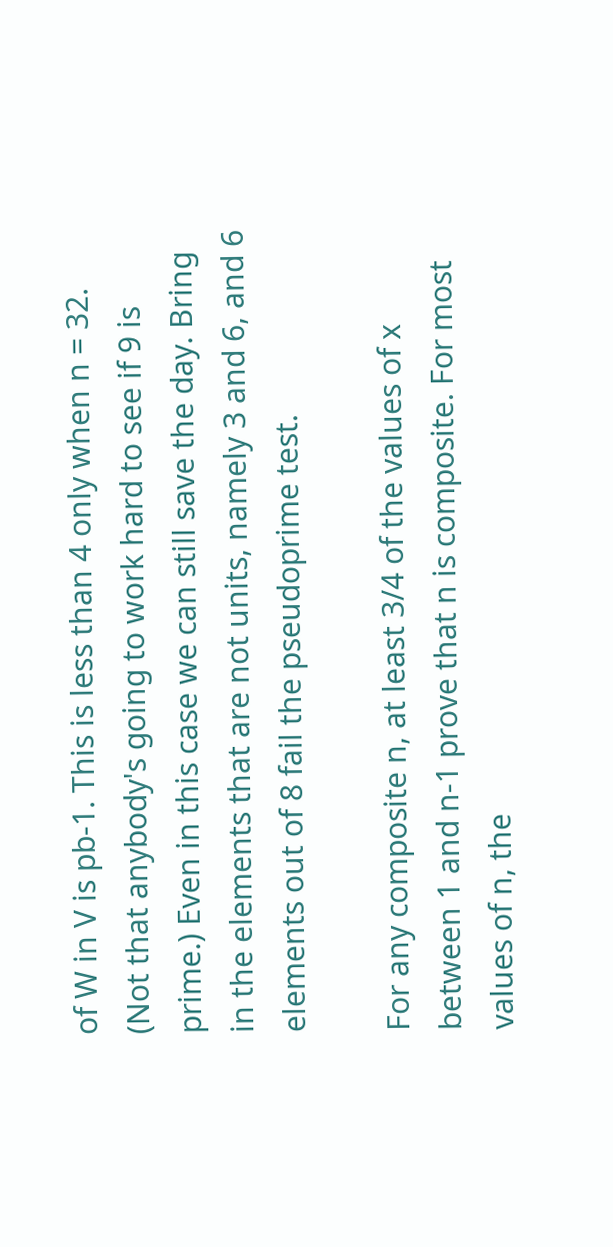of W in V is pb-1. This is less than 4 only when n = 32. (Not that anybody's going to work hard to see if 9 is prime.) Even in this case we can still save the day. Bring in the elements that are not units, namely 3 and 6, and 6 elements out of 8 fail the pseudoprime test.

For any composite n, at least 3/4 of the values of x between 1 and n-1 prove that n is composite. For most values of n, the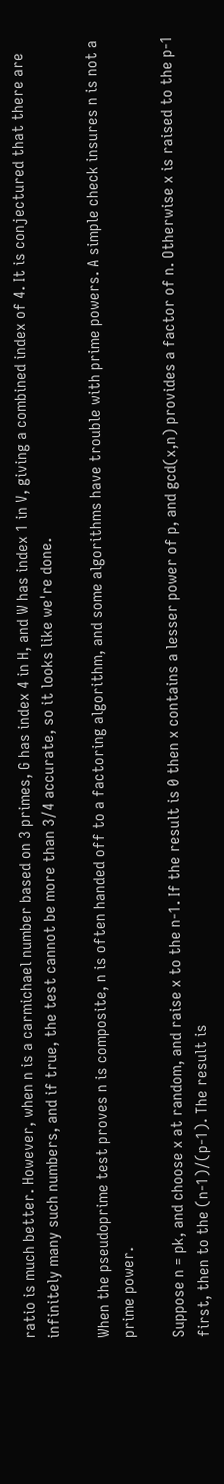ratio is much better. However, when n is a carmichael number based on 3 primes, G has index 4 in H, and W has index 1 in V, giving a combined index of 4. It is conjectured that there are infinitely many such numbers, and if true, the test cannot be more than 3/4 accurate, so it looks like we're done.

When the pseudoprime test proves n is composite, n is often handed off to a factoring algorithm, and some algorithms have trouble with prime powers. A simple check insures n is not a prime power.

Suppose n = pk, and choose x at random, and raise x to the n-1. If the result is 0 then x contains a lesser power of p, and gcd(x,n) provides a factor of n. Otherwise x is raised to the p-1 first, then to the (n-1)/(p-1). The result is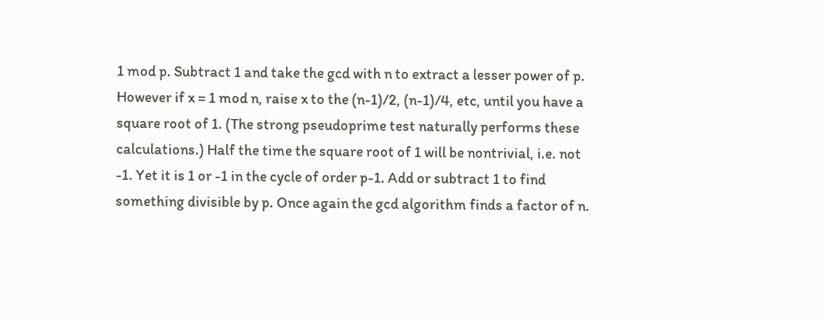1 mod p. Subtract 1 and take the gcd with n to extract a lesser power of p. However if x = 1 mod n, raise x to the (n-1)/2, (n-1)/4, etc, until you have a square root of 1. (The strong pseudoprime test naturally performs these calculations.) Half the time the square root of 1 will be nontrivial, i.e. not -1. Yet it is 1 or -1 in the cycle of order p-1. Add or subtract 1 to find something divisible by p. Once again the gcd algorithm finds a factor of n.